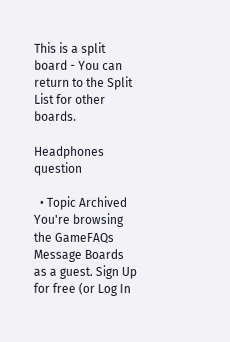This is a split board - You can return to the Split List for other boards.

Headphones question

  • Topic Archived
You're browsing the GameFAQs Message Boards as a guest. Sign Up for free (or Log In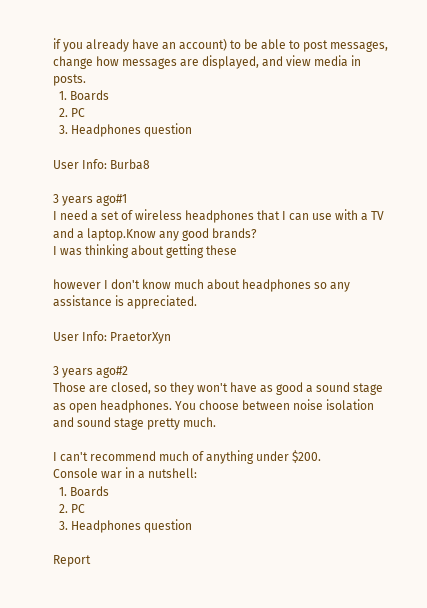if you already have an account) to be able to post messages, change how messages are displayed, and view media in posts.
  1. Boards
  2. PC
  3. Headphones question

User Info: Burba8

3 years ago#1
I need a set of wireless headphones that I can use with a TV and a laptop.Know any good brands?
I was thinking about getting these

however I don't know much about headphones so any assistance is appreciated.

User Info: PraetorXyn

3 years ago#2
Those are closed, so they won't have as good a sound stage as open headphones. You choose between noise isolation and sound stage pretty much.

I can't recommend much of anything under $200.
Console war in a nutshell:
  1. Boards
  2. PC
  3. Headphones question

Report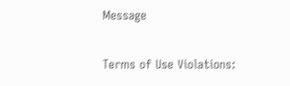Message

Terms of Use Violations: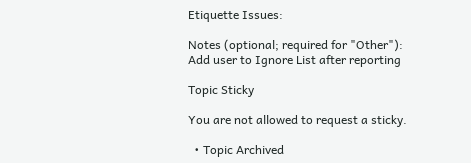Etiquette Issues:

Notes (optional; required for "Other"):
Add user to Ignore List after reporting

Topic Sticky

You are not allowed to request a sticky.

  • Topic Archived